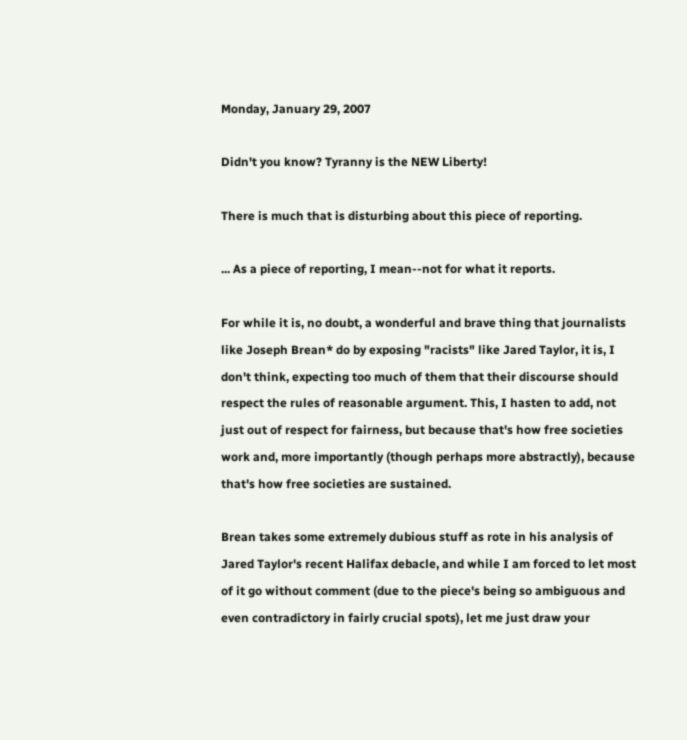Monday, January 29, 2007

Didn't you know? Tyranny is the NEW Liberty!

There is much that is disturbing about this piece of reporting.

... As a piece of reporting, I mean--not for what it reports.

For while it is, no doubt, a wonderful and brave thing that journalists like Joseph Brean* do by exposing "racists" like Jared Taylor, it is, I don't think, expecting too much of them that their discourse should respect the rules of reasonable argument. This, I hasten to add, not just out of respect for fairness, but because that's how free societies work and, more importantly (though perhaps more abstractly), because that's how free societies are sustained.

Brean takes some extremely dubious stuff as rote in his analysis of Jared Taylor's recent Halifax debacle, and while I am forced to let most of it go without comment (due to the piece's being so ambiguous and even contradictory in fairly crucial spots), let me just draw your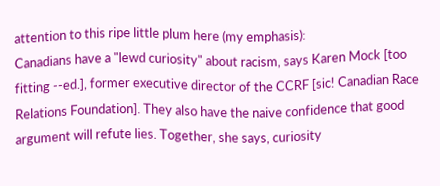attention to this ripe little plum here (my emphasis):
Canadians have a "lewd curiosity" about racism, says Karen Mock [too fitting --ed.], former executive director of the CCRF [sic! Canadian Race Relations Foundation]. They also have the naive confidence that good argument will refute lies. Together, she says, curiosity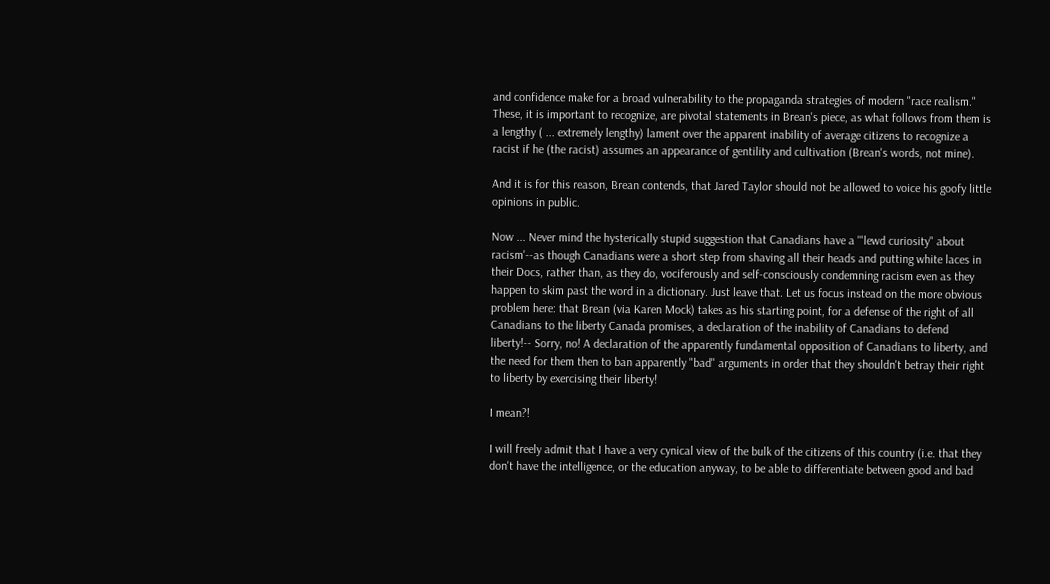and confidence make for a broad vulnerability to the propaganda strategies of modern "race realism."
These, it is important to recognize, are pivotal statements in Brean's piece, as what follows from them is a lengthy ( ... extremely lengthy) lament over the apparent inability of average citizens to recognize a racist if he (the racist) assumes an appearance of gentility and cultivation (Brean's words, not mine).

And it is for this reason, Brean contends, that Jared Taylor should not be allowed to voice his goofy little opinions in public.

Now ... Never mind the hysterically stupid suggestion that Canadians have a '"lewd curiosity" about racism'--as though Canadians were a short step from shaving all their heads and putting white laces in their Docs, rather than, as they do, vociferously and self-consciously condemning racism even as they happen to skim past the word in a dictionary. Just leave that. Let us focus instead on the more obvious problem here: that Brean (via Karen Mock) takes as his starting point, for a defense of the right of all Canadians to the liberty Canada promises, a declaration of the inability of Canadians to defend liberty!-- Sorry, no! A declaration of the apparently fundamental opposition of Canadians to liberty, and the need for them then to ban apparently "bad" arguments in order that they shouldn't betray their right to liberty by exercising their liberty!

I mean?!

I will freely admit that I have a very cynical view of the bulk of the citizens of this country (i.e. that they don't have the intelligence, or the education anyway, to be able to differentiate between good and bad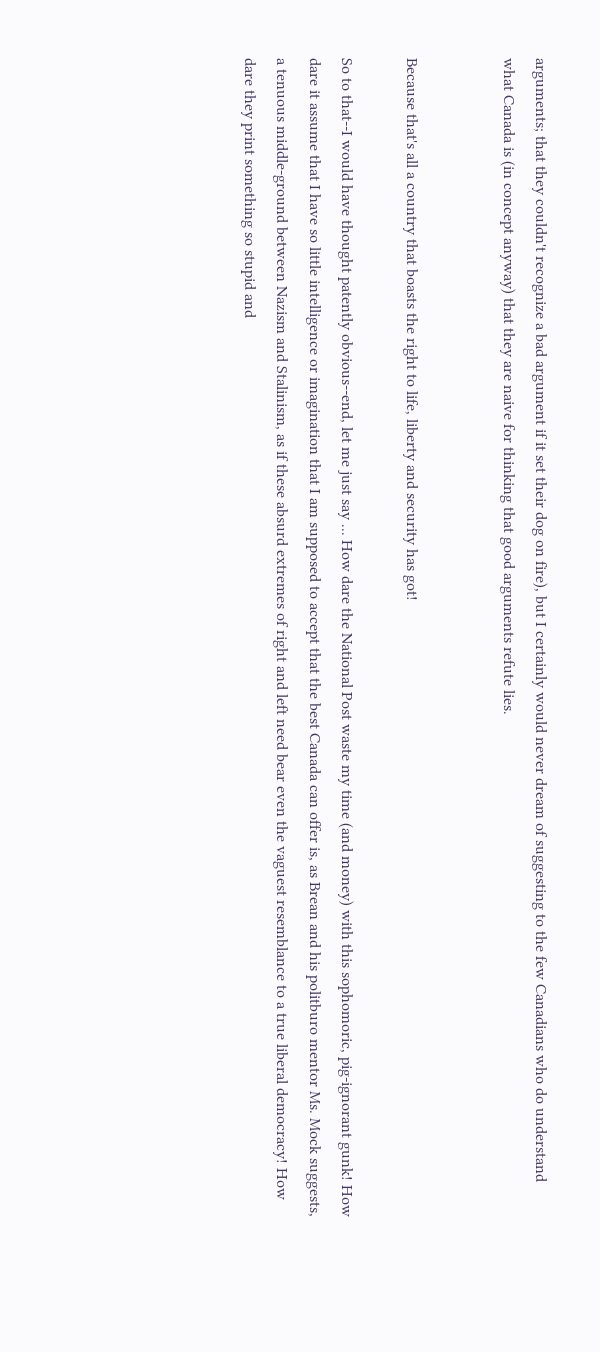arguments; that they couldn't recognize a bad argument if it set their dog on fire), but I certainly would never dream of suggesting to the few Canadians who do understand what Canada is (in concept anyway) that they are naive for thinking that good arguments refute lies.


Because that's all a country that boasts the right to life, liberty and security has got!

So to that--I would have thought patently obvious--end, let me just say ... How dare the National Post waste my time (and money) with this sophomoric, pig-ignorant gunk! How dare it assume that I have so little intelligence or imagination that I am supposed to accept that the best Canada can offer is, as Brean and his politburo mentor Ms. Mock suggests, a tenuous middle-ground between Nazism and Stalinism, as if these absurd extremes of right and left need bear even the vaguest resemblance to a true liberal democracy! How dare they print something so stupid and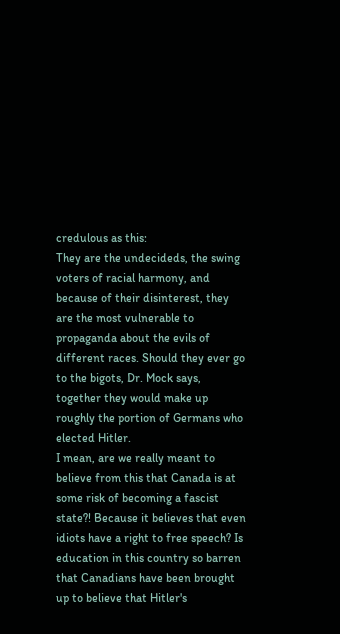credulous as this:
They are the undecideds, the swing voters of racial harmony, and because of their disinterest, they are the most vulnerable to propaganda about the evils of different races. Should they ever go to the bigots, Dr. Mock says, together they would make up roughly the portion of Germans who elected Hitler.
I mean, are we really meant to believe from this that Canada is at some risk of becoming a fascist state?! Because it believes that even idiots have a right to free speech? Is education in this country so barren that Canadians have been brought up to believe that Hitler's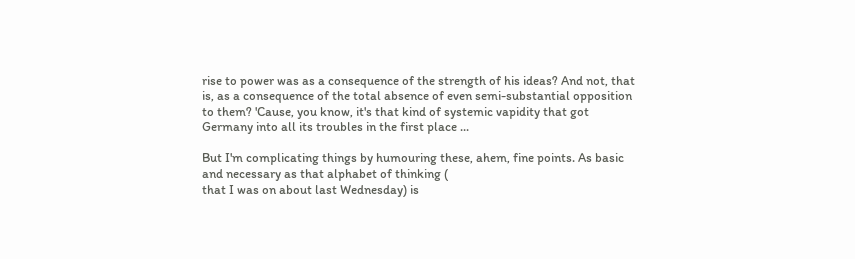rise to power was as a consequence of the strength of his ideas? And not, that is, as a consequence of the total absence of even semi-substantial opposition to them? 'Cause, you know, it's that kind of systemic vapidity that got Germany into all its troubles in the first place ...

But I'm complicating things by humouring these, ahem, fine points. As basic and necessary as that alphabet of thinking (
that I was on about last Wednesday) is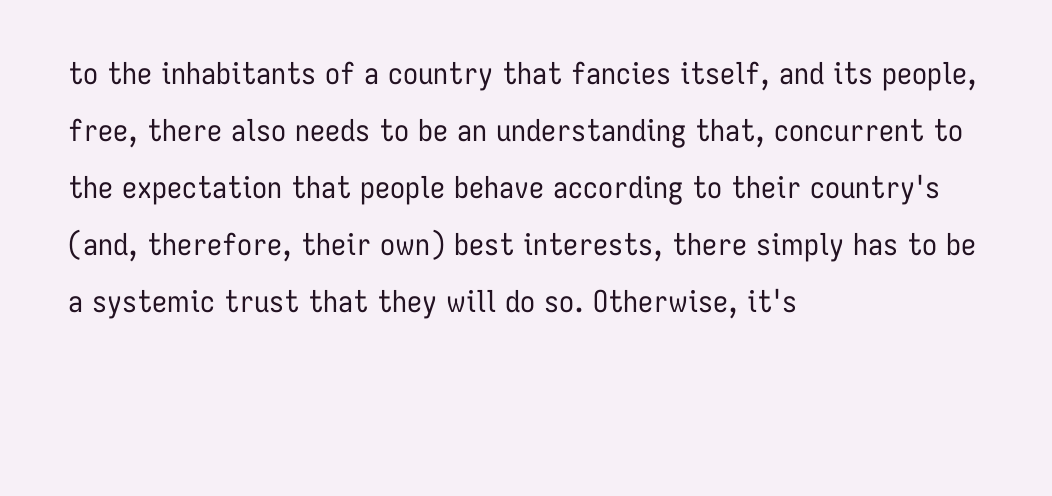to the inhabitants of a country that fancies itself, and its people, free, there also needs to be an understanding that, concurrent to the expectation that people behave according to their country's (and, therefore, their own) best interests, there simply has to be a systemic trust that they will do so. Otherwise, it's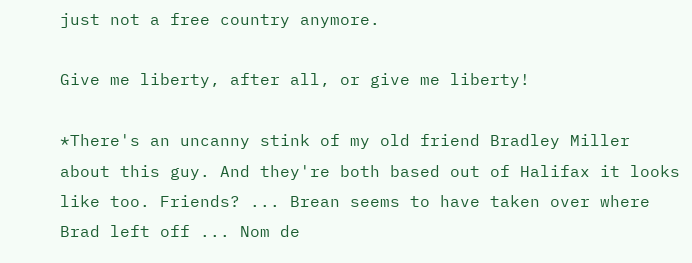just not a free country anymore.

Give me liberty, after all, or give me liberty!

*There's an uncanny stink of my old friend Bradley Miller about this guy. And they're both based out of Halifax it looks like too. Friends? ... Brean seems to have taken over where Brad left off ... Nom de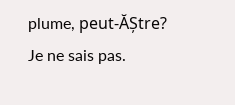plume, peut-ĂȘtre? Je ne sais pas.